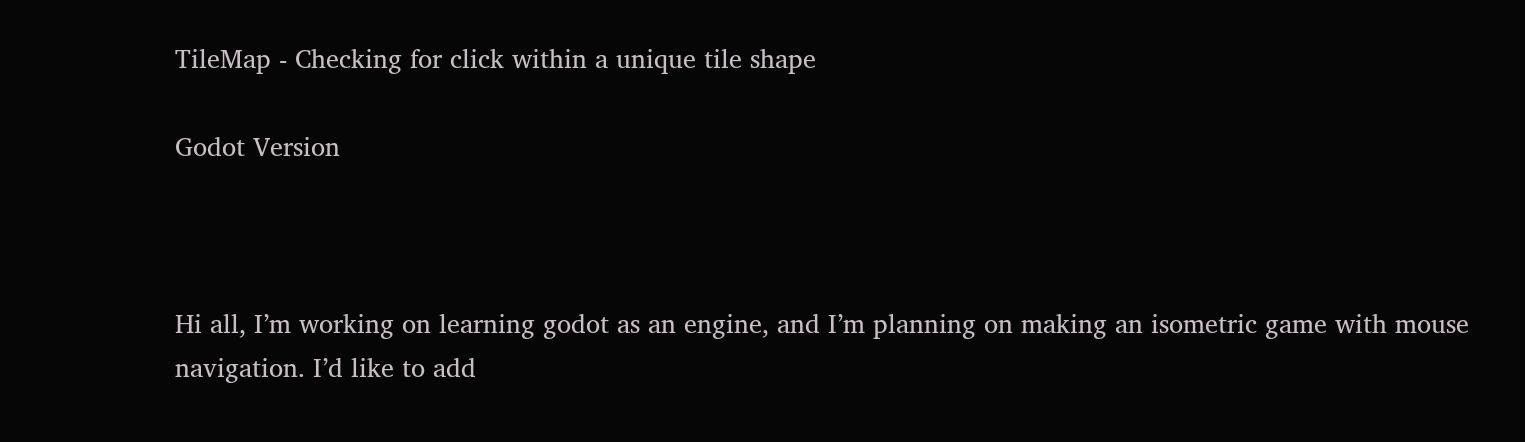TileMap - Checking for click within a unique tile shape

Godot Version



Hi all, I’m working on learning godot as an engine, and I’m planning on making an isometric game with mouse navigation. I’d like to add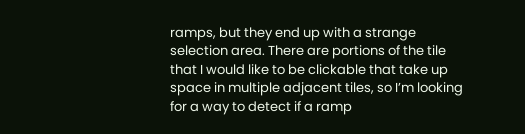ramps, but they end up with a strange selection area. There are portions of the tile that I would like to be clickable that take up space in multiple adjacent tiles, so I’m looking for a way to detect if a ramp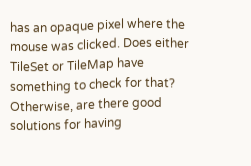has an opaque pixel where the mouse was clicked. Does either TileSet or TileMap have something to check for that? Otherwise, are there good solutions for having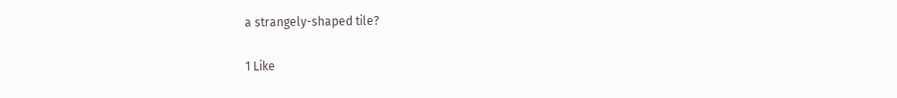a strangely-shaped tile?

1 Like